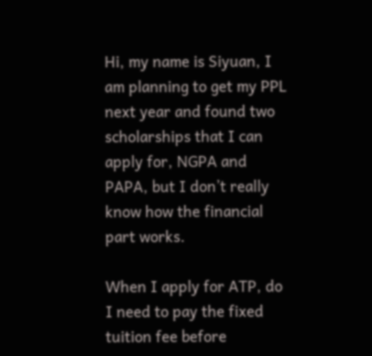Hi, my name is Siyuan, I am planning to get my PPL next year and found two scholarships that I can apply for, NGPA and PAPA, but I don’t really know how the financial part works.

When I apply for ATP, do I need to pay the fixed tuition fee before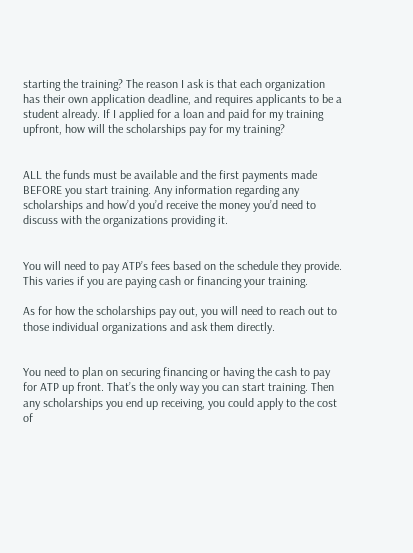starting the training? The reason I ask is that each organization has their own application deadline, and requires applicants to be a student already. If I applied for a loan and paid for my training upfront, how will the scholarships pay for my training?


ALL the funds must be available and the first payments made BEFORE you start training. Any information regarding any scholarships and how’d you’d receive the money you’d need to discuss with the organizations providing it.


You will need to pay ATP’s fees based on the schedule they provide. This varies if you are paying cash or financing your training.

As for how the scholarships pay out, you will need to reach out to those individual organizations and ask them directly.


You need to plan on securing financing or having the cash to pay for ATP up front. That’s the only way you can start training. Then any scholarships you end up receiving, you could apply to the cost of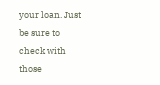your loan. Just be sure to check with those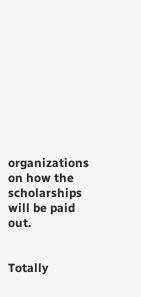organizations on how the scholarships will be paid out.


Totally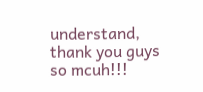understand, thank you guys so mcuh!!!